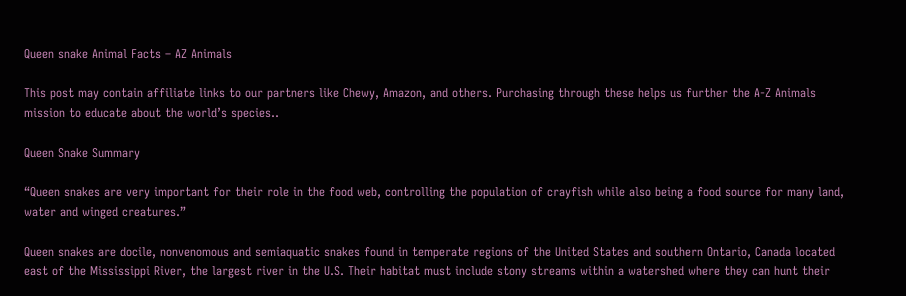Queen snake Animal Facts – AZ Animals

This post may contain affiliate links to our partners like Chewy, Amazon, and others. Purchasing through these helps us further the A-Z Animals mission to educate about the world’s species..

Queen Snake Summary

“Queen snakes are very important for their role in the food web, controlling the population of crayfish while also being a food source for many land, water and winged creatures.”

Queen snakes are docile, nonvenomous and semiaquatic snakes found in temperate regions of the United States and southern Ontario, Canada located east of the Mississippi River, the largest river in the U.S. Their habitat must include stony streams within a watershed where they can hunt their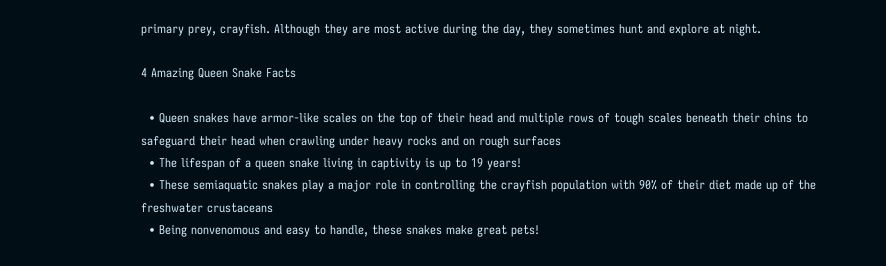primary prey, crayfish. Although they are most active during the day, they sometimes hunt and explore at night.

4 Amazing Queen Snake Facts

  • Queen snakes have armor-like scales on the top of their head and multiple rows of tough scales beneath their chins to safeguard their head when crawling under heavy rocks and on rough surfaces
  • The lifespan of a queen snake living in captivity is up to 19 years!
  • These semiaquatic snakes play a major role in controlling the crayfish population with 90% of their diet made up of the freshwater crustaceans
  • Being nonvenomous and easy to handle, these snakes make great pets!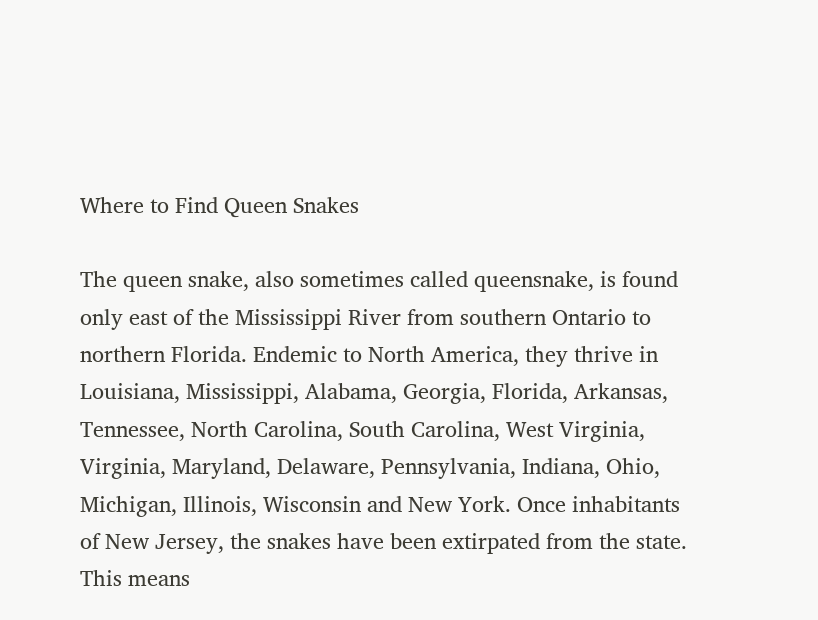Where to Find Queen Snakes

The queen snake, also sometimes called queensnake, is found only east of the Mississippi River from southern Ontario to northern Florida. Endemic to North America, they thrive in Louisiana, Mississippi, Alabama, Georgia, Florida, Arkansas, Tennessee, North Carolina, South Carolina, West Virginia, Virginia, Maryland, Delaware, Pennsylvania, Indiana, Ohio, Michigan, Illinois, Wisconsin and New York. Once inhabitants of New Jersey, the snakes have been extirpated from the state. This means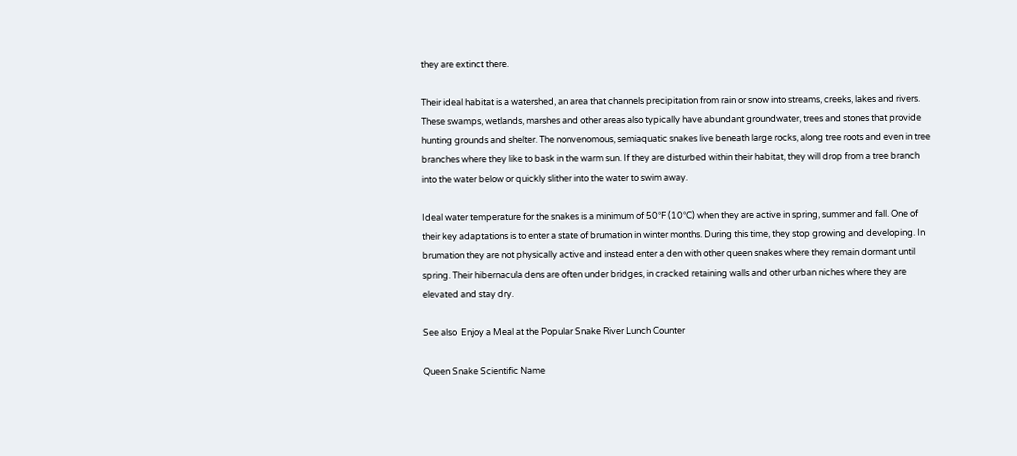they are extinct there.

Their ideal habitat is a watershed, an area that channels precipitation from rain or snow into streams, creeks, lakes and rivers. These swamps, wetlands, marshes and other areas also typically have abundant groundwater, trees and stones that provide hunting grounds and shelter. The nonvenomous, semiaquatic snakes live beneath large rocks, along tree roots and even in tree branches where they like to bask in the warm sun. If they are disturbed within their habitat, they will drop from a tree branch into the water below or quickly slither into the water to swim away.

Ideal water temperature for the snakes is a minimum of 50°F (10°C) when they are active in spring, summer and fall. One of their key adaptations is to enter a state of brumation in winter months. During this time, they stop growing and developing. In brumation they are not physically active and instead enter a den with other queen snakes where they remain dormant until spring. Their hibernacula dens are often under bridges, in cracked retaining walls and other urban niches where they are elevated and stay dry.

See also  Enjoy a Meal at the Popular Snake River Lunch Counter

Queen Snake Scientific Name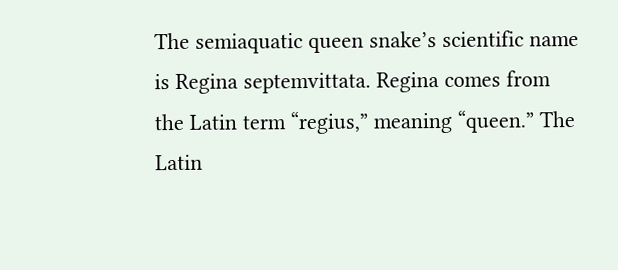The semiaquatic queen snake’s scientific name is Regina septemvittata. Regina comes from the Latin term “regius,” meaning “queen.” The Latin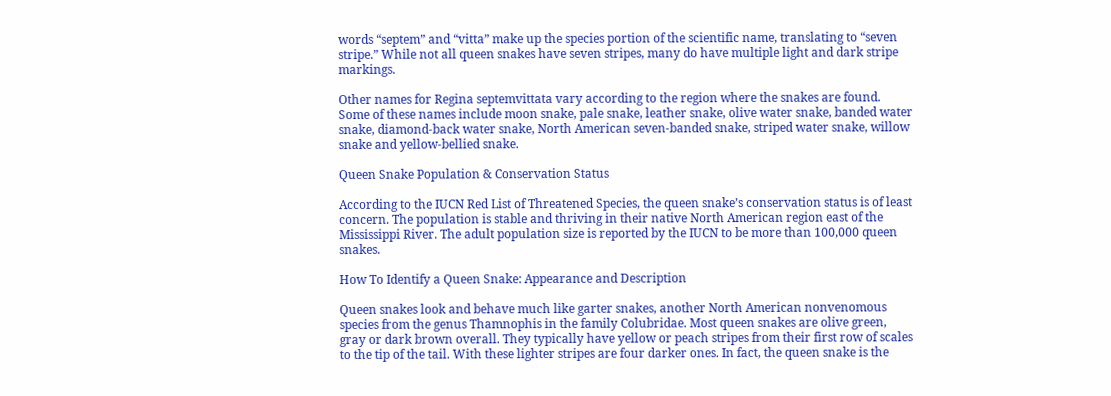words “septem” and “vitta” make up the species portion of the scientific name, translating to “seven stripe.” While not all queen snakes have seven stripes, many do have multiple light and dark stripe markings.

Other names for Regina septemvittata vary according to the region where the snakes are found. Some of these names include moon snake, pale snake, leather snake, olive water snake, banded water snake, diamond-back water snake, North American seven-banded snake, striped water snake, willow snake and yellow-bellied snake.

Queen Snake Population & Conservation Status

According to the IUCN Red List of Threatened Species, the queen snake’s conservation status is of least concern. The population is stable and thriving in their native North American region east of the Mississippi River. The adult population size is reported by the IUCN to be more than 100,000 queen snakes.

How To Identify a Queen Snake: Appearance and Description

Queen snakes look and behave much like garter snakes, another North American nonvenomous species from the genus Thamnophis in the family Colubridae. Most queen snakes are olive green, gray or dark brown overall. They typically have yellow or peach stripes from their first row of scales to the tip of the tail. With these lighter stripes are four darker ones. In fact, the queen snake is the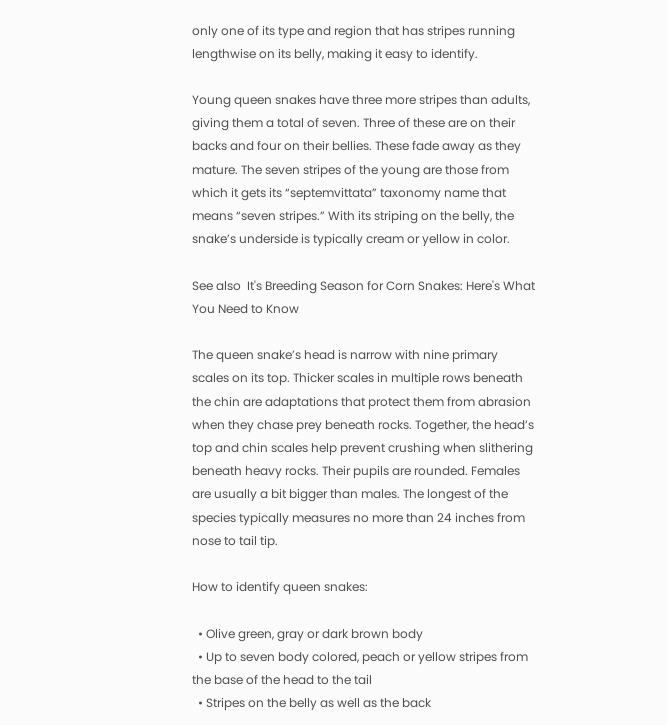only one of its type and region that has stripes running lengthwise on its belly, making it easy to identify.

Young queen snakes have three more stripes than adults, giving them a total of seven. Three of these are on their backs and four on their bellies. These fade away as they mature. The seven stripes of the young are those from which it gets its “septemvittata” taxonomy name that means “seven stripes.” With its striping on the belly, the snake’s underside is typically cream or yellow in color.

See also  It's Breeding Season for Corn Snakes: Here's What You Need to Know

The queen snake’s head is narrow with nine primary scales on its top. Thicker scales in multiple rows beneath the chin are adaptations that protect them from abrasion when they chase prey beneath rocks. Together, the head’s top and chin scales help prevent crushing when slithering beneath heavy rocks. Their pupils are rounded. Females are usually a bit bigger than males. The longest of the species typically measures no more than 24 inches from nose to tail tip.

How to identify queen snakes:

  • Olive green, gray or dark brown body
  • Up to seven body colored, peach or yellow stripes from the base of the head to the tail
  • Stripes on the belly as well as the back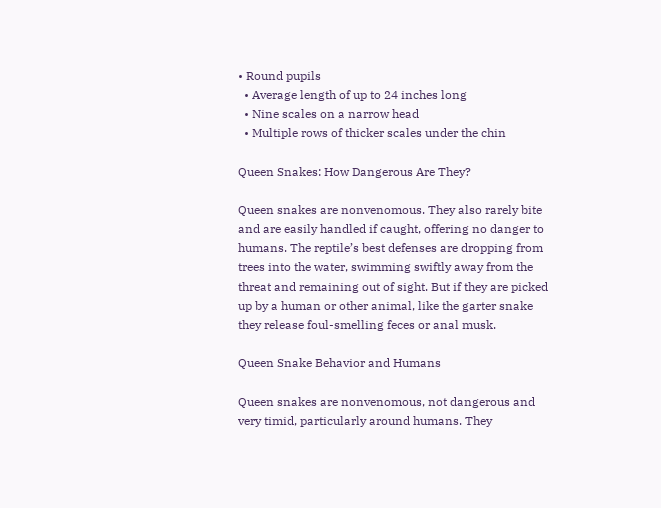• Round pupils
  • Average length of up to 24 inches long
  • Nine scales on a narrow head
  • Multiple rows of thicker scales under the chin

Queen Snakes: How Dangerous Are They?

Queen snakes are nonvenomous. They also rarely bite and are easily handled if caught, offering no danger to humans. The reptile’s best defenses are dropping from trees into the water, swimming swiftly away from the threat and remaining out of sight. But if they are picked up by a human or other animal, like the garter snake they release foul-smelling feces or anal musk.

Queen Snake Behavior and Humans

Queen snakes are nonvenomous, not dangerous and very timid, particularly around humans. They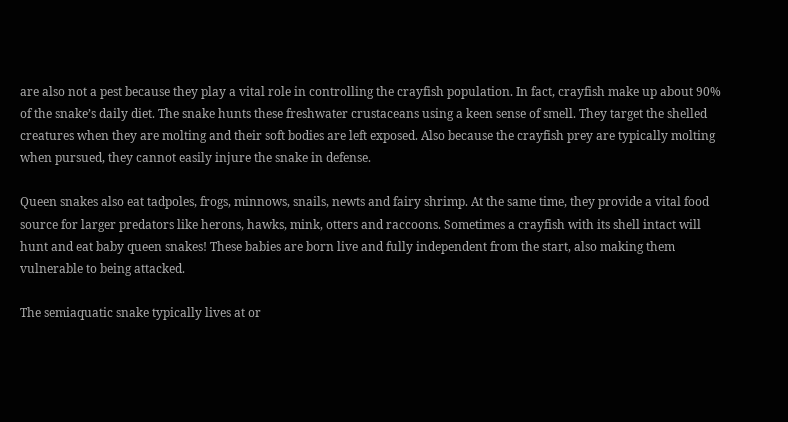are also not a pest because they play a vital role in controlling the crayfish population. In fact, crayfish make up about 90% of the snake’s daily diet. The snake hunts these freshwater crustaceans using a keen sense of smell. They target the shelled creatures when they are molting and their soft bodies are left exposed. Also because the crayfish prey are typically molting when pursued, they cannot easily injure the snake in defense.

Queen snakes also eat tadpoles, frogs, minnows, snails, newts and fairy shrimp. At the same time, they provide a vital food source for larger predators like herons, hawks, mink, otters and raccoons. Sometimes a crayfish with its shell intact will hunt and eat baby queen snakes! These babies are born live and fully independent from the start, also making them vulnerable to being attacked.

The semiaquatic snake typically lives at or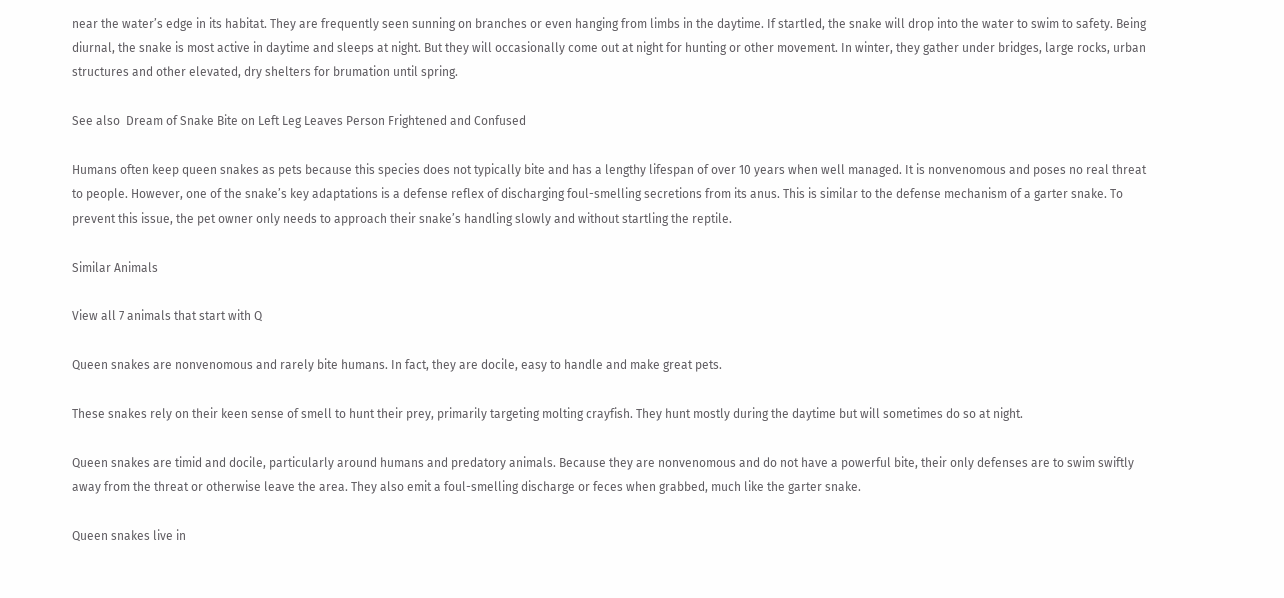near the water’s edge in its habitat. They are frequently seen sunning on branches or even hanging from limbs in the daytime. If startled, the snake will drop into the water to swim to safety. Being diurnal, the snake is most active in daytime and sleeps at night. But they will occasionally come out at night for hunting or other movement. In winter, they gather under bridges, large rocks, urban structures and other elevated, dry shelters for brumation until spring.

See also  Dream of Snake Bite on Left Leg Leaves Person Frightened and Confused

Humans often keep queen snakes as pets because this species does not typically bite and has a lengthy lifespan of over 10 years when well managed. It is nonvenomous and poses no real threat to people. However, one of the snake’s key adaptations is a defense reflex of discharging foul-smelling secretions from its anus. This is similar to the defense mechanism of a garter snake. To prevent this issue, the pet owner only needs to approach their snake’s handling slowly and without startling the reptile.

Similar Animals

View all 7 animals that start with Q

Queen snakes are nonvenomous and rarely bite humans. In fact, they are docile, easy to handle and make great pets.

These snakes rely on their keen sense of smell to hunt their prey, primarily targeting molting crayfish. They hunt mostly during the daytime but will sometimes do so at night.

Queen snakes are timid and docile, particularly around humans and predatory animals. Because they are nonvenomous and do not have a powerful bite, their only defenses are to swim swiftly away from the threat or otherwise leave the area. They also emit a foul-smelling discharge or feces when grabbed, much like the garter snake.

Queen snakes live in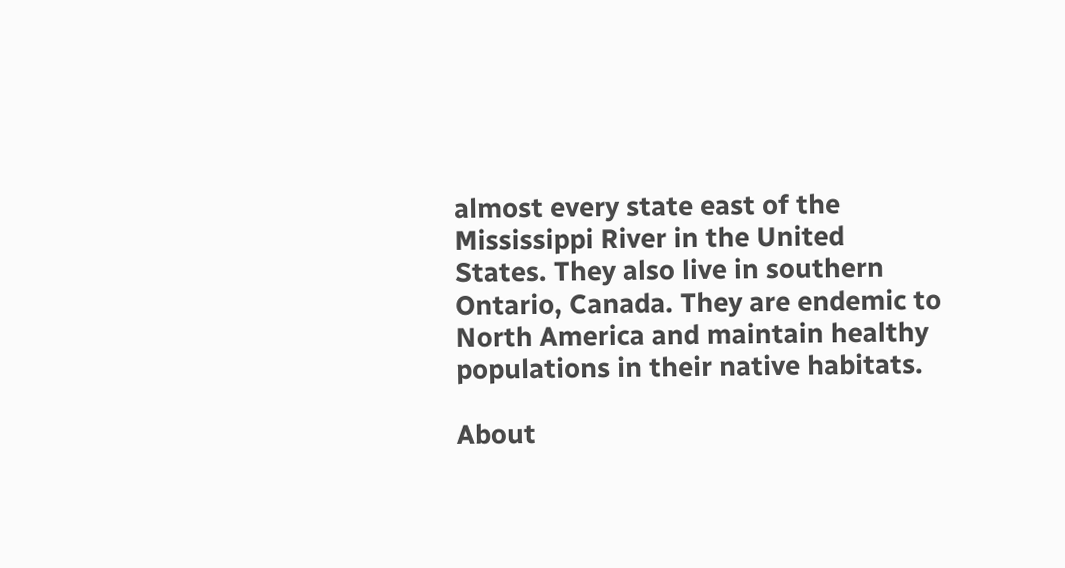almost every state east of the Mississippi River in the United States. They also live in southern Ontario, Canada. They are endemic to North America and maintain healthy populations in their native habitats.

About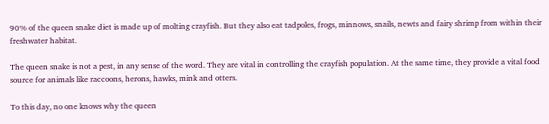90% of the queen snake diet is made up of molting crayfish. But they also eat tadpoles, frogs, minnows, snails, newts and fairy shrimp from within their freshwater habitat.

The queen snake is not a pest, in any sense of the word. They are vital in controlling the crayfish population. At the same time, they provide a vital food source for animals like raccoons, herons, hawks, mink and otters.

To this day, no one knows why the queen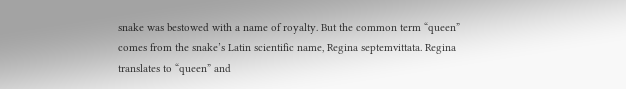snake was bestowed with a name of royalty. But the common term “queen” comes from the snake’s Latin scientific name, Regina septemvittata. Regina translates to “queen” and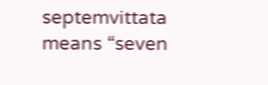septemvittata means “seven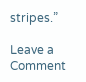stripes.”

Leave a Comment